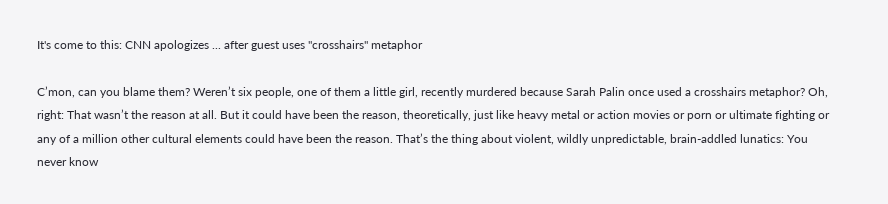It's come to this: CNN apologizes ... after guest uses "crosshairs" metaphor

C’mon, can you blame them? Weren’t six people, one of them a little girl, recently murdered because Sarah Palin once used a crosshairs metaphor? Oh, right: That wasn’t the reason at all. But it could have been the reason, theoretically, just like heavy metal or action movies or porn or ultimate fighting or any of a million other cultural elements could have been the reason. That’s the thing about violent, wildly unpredictable, brain-addled lunatics: You never know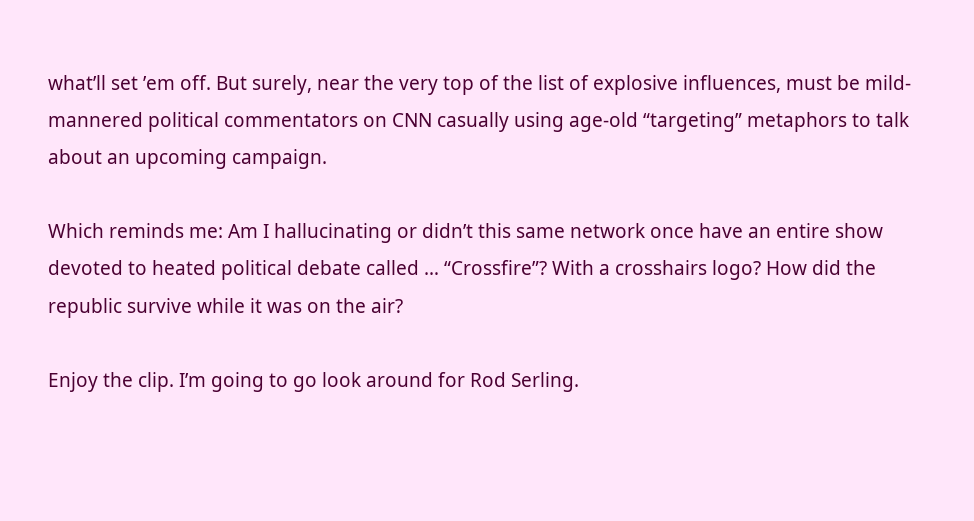what’ll set ’em off. But surely, near the very top of the list of explosive influences, must be mild-mannered political commentators on CNN casually using age-old “targeting” metaphors to talk about an upcoming campaign.

Which reminds me: Am I hallucinating or didn’t this same network once have an entire show devoted to heated political debate called … “Crossfire”? With a crosshairs logo? How did the republic survive while it was on the air?

Enjoy the clip. I’m going to go look around for Rod Serling.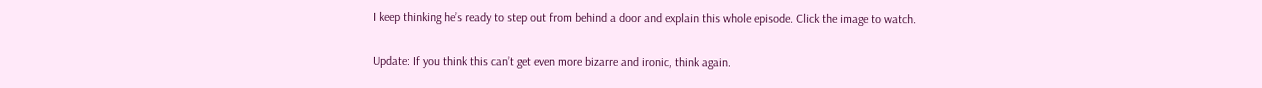I keep thinking he’s ready to step out from behind a door and explain this whole episode. Click the image to watch.

Update: If you think this can’t get even more bizarre and ironic, think again.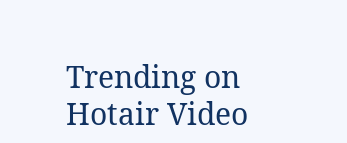Trending on Hotair Video